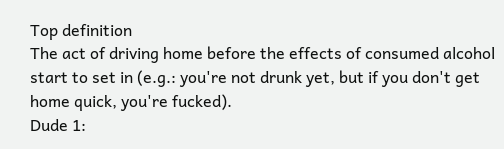Top definition
The act of driving home before the effects of consumed alcohol start to set in (e.g.: you're not drunk yet, but if you don't get home quick, you're fucked).
Dude 1: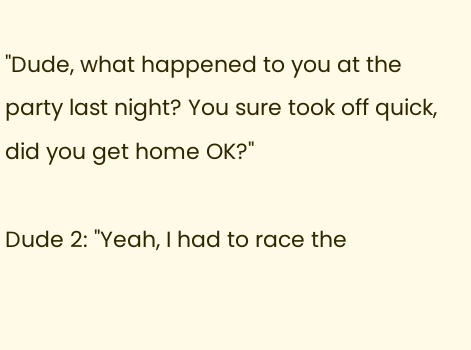"Dude, what happened to you at the party last night? You sure took off quick, did you get home OK?"

Dude 2: "Yeah, I had to race the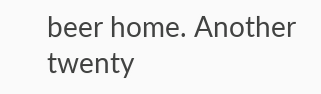beer home. Another twenty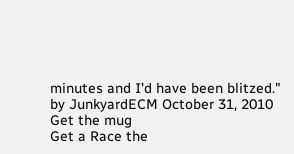minutes and I'd have been blitzed."
by JunkyardECM October 31, 2010
Get the mug
Get a Race the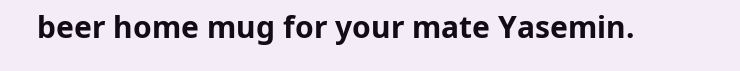beer home mug for your mate Yasemin.